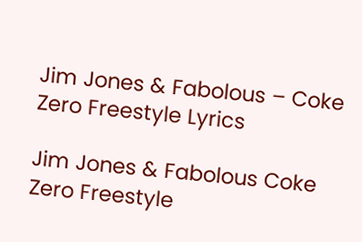Jim Jones & Fabolous – Coke Zero Freestyle Lyrics

Jim Jones & Fabolous Coke Zero Freestyle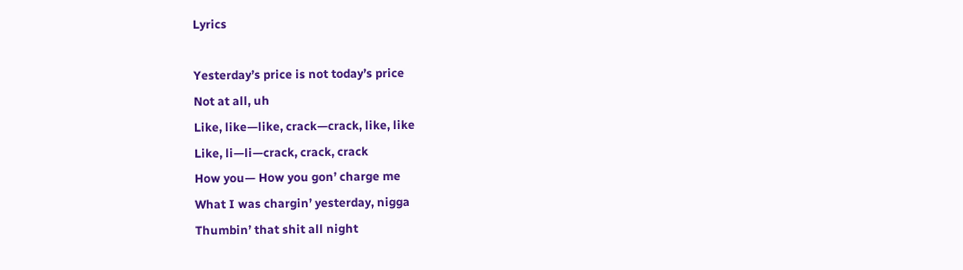Lyrics

Yesterday’s price is not today’s price
Not at all, uh
Like, like—like, crack—crack, like, like
Like, li—li—crack, crack, crack
How you— How you gon’ charge me
What I was chargin’ yesterday, nigga
Thumbin’ that shit all night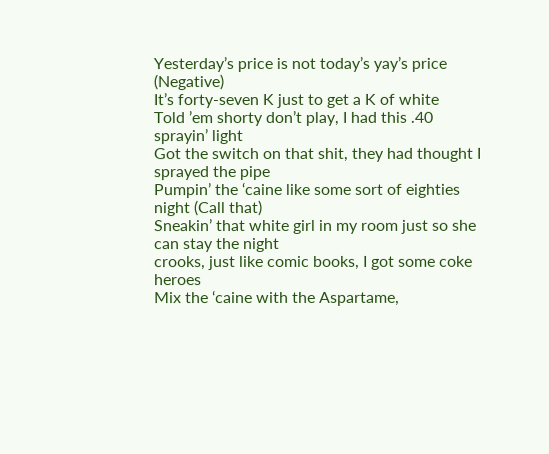Yesterday’s price is not today’s yay’s price (Negative)
It’s forty-seven K just to get a K of white
Told ’em shorty don’t play, I had this .40 sprayin’ light
Got the switch on that shit, they had thought I sprayed the pipe
Pumpin’ the ‘caine like some sort of eighties night (Call that)
Sneakin’ that white girl in my room just so she can stay the night
crooks, just like comic books, I got some coke heroes
Mix the ‘caine with the Aspartame,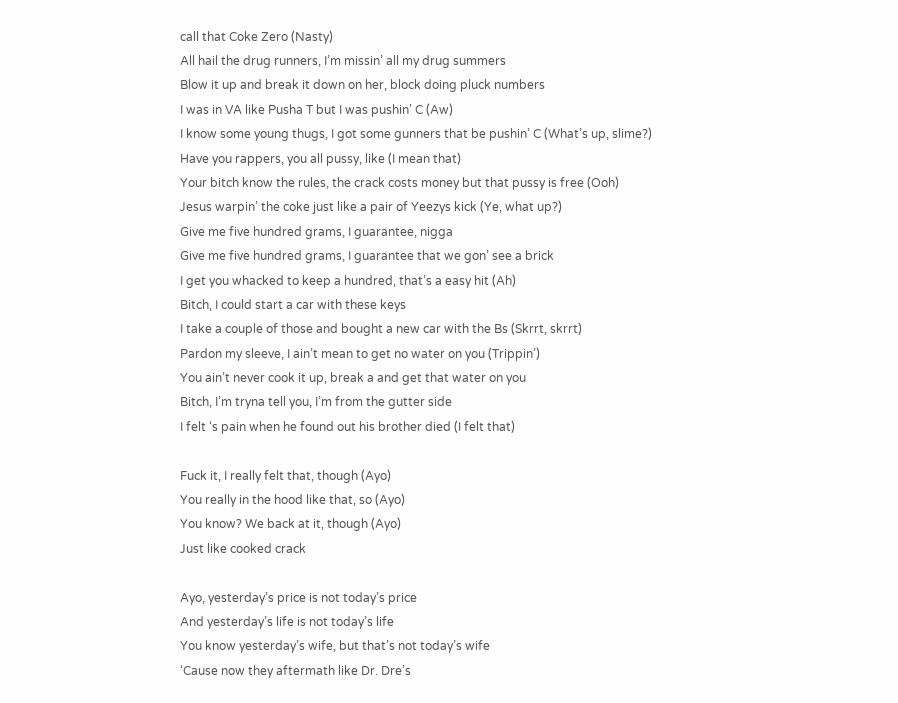call that Coke Zero (Nasty)
All hail the drug runners, I’m missin’ all my drug summers
Blow it up and break it down on her, block doing pluck numbers
I was in VA like Pusha T but I was pushin’ C (Aw)
I know some young thugs, I got some gunners that be pushin’ C (What’s up, slime?)
Have you rappers, you all pussy, like (I mean that)
Your bitch know the rules, the crack costs money but that pussy is free (Ooh)
Jesus warpin’ the coke just like a pair of Yeezys kick (Ye, what up?)
Give me five hundred grams, I guarantee, nigga
Give me five hundred grams, I guarantee that we gon’ see a brick
I get you whacked to keep a hundred, that’s a easy hit (Ah)
Bitch, I could start a car with these keys
I take a couple of those and bought a new car with the Bs (Skrrt, skrrt)
Pardon my sleeve, I ain’t mean to get no water on you (Trippin’)
You ain’t never cook it up, break a and get that water on you
Bitch, I’m tryna tell you, I’m from the gutter side
I felt ‘s pain when he found out his brother died (I felt that)

Fuck it, I really felt that, though (Ayo)
You really in the hood like that, so (Ayo)
You know? We back at it, though (Ayo)
Just like cooked crack

Ayo, yesterday’s price is not today’s price
And yesterday’s life is not today’s life
You know yesterday’s wife, but that’s not today’s wife
‘Cause now they aftermath like Dr. Dre’s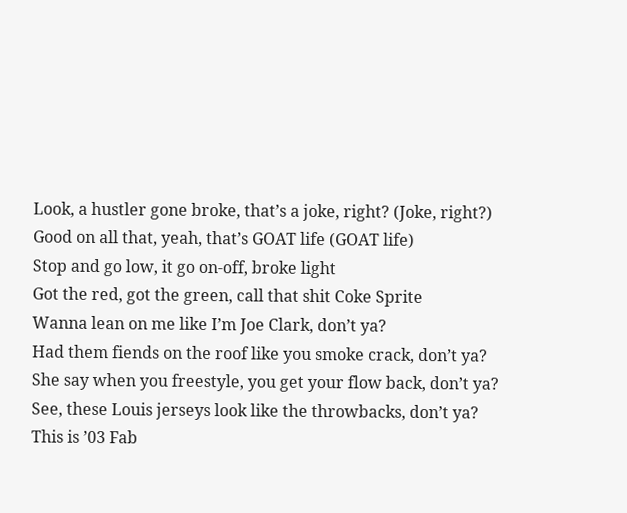Look, a hustler gone broke, that’s a joke, right? (Joke, right?)
Good on all that, yeah, that’s GOAT life (GOAT life)
Stop and go low, it go on-off, broke light
Got the red, got the green, call that shit Coke Sprite
Wanna lean on me like I’m Joe Clark, don’t ya?
Had them fiends on the roof like you smoke crack, don’t ya?
She say when you freestyle, you get your flow back, don’t ya?
See, these Louis jerseys look like the throwbacks, don’t ya?
This is ’03 Fab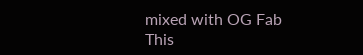mixed with OG Fab
This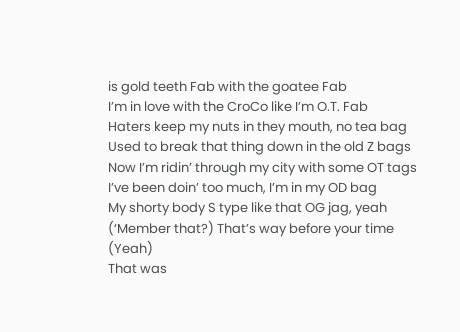is gold teeth Fab with the goatee Fab
I’m in love with the CroCo like I’m O.T. Fab
Haters keep my nuts in they mouth, no tea bag
Used to break that thing down in the old Z bags
Now I’m ridin’ through my city with some OT tags
I’ve been doin’ too much, I’m in my OD bag
My shorty body S type like that OG jag, yeah
(‘Member that?) That’s way before your time (Yeah)
That was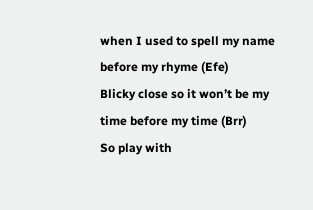when I used to spell my name before my rhyme (Efe)
Blicky close so it won’t be my time before my time (Brr)
So play with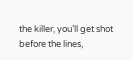the killer, you’ll get shot before the lines,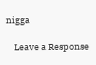nigga

    Leave a Response